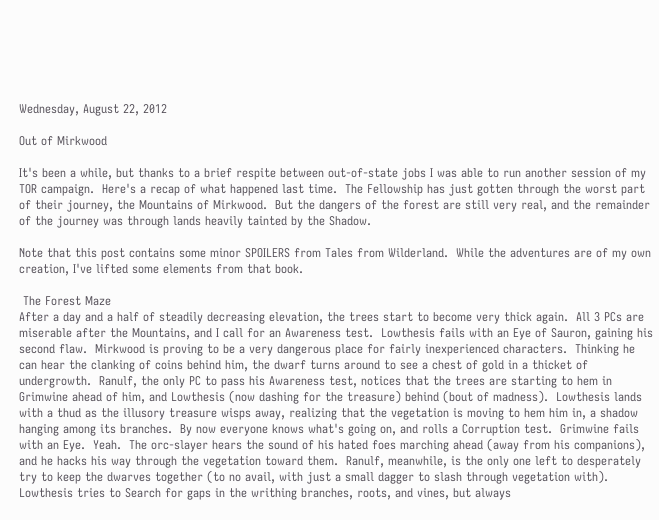Wednesday, August 22, 2012

Out of Mirkwood

It's been a while, but thanks to a brief respite between out-of-state jobs I was able to run another session of my TOR campaign.  Here's a recap of what happened last time.  The Fellowship has just gotten through the worst part of their journey, the Mountains of Mirkwood.  But the dangers of the forest are still very real, and the remainder of the journey was through lands heavily tainted by the Shadow.

Note that this post contains some minor SPOILERS from Tales from Wilderland.  While the adventures are of my own creation, I've lifted some elements from that book.

 The Forest Maze
After a day and a half of steadily decreasing elevation, the trees start to become very thick again.  All 3 PCs are miserable after the Mountains, and I call for an Awareness test.  Lowthesis fails with an Eye of Sauron, gaining his second flaw.  Mirkwood is proving to be a very dangerous place for fairly inexperienced characters.  Thinking he can hear the clanking of coins behind him, the dwarf turns around to see a chest of gold in a thicket of undergrowth.  Ranulf, the only PC to pass his Awareness test, notices that the trees are starting to hem in Grimwine ahead of him, and Lowthesis (now dashing for the treasure) behind (bout of madness).  Lowthesis lands with a thud as the illusory treasure wisps away, realizing that the vegetation is moving to hem him in, a shadow hanging among its branches.  By now everyone knows what's going on, and rolls a Corruption test.  Grimwine fails with an Eye.  Yeah.  The orc-slayer hears the sound of his hated foes marching ahead (away from his companions), and he hacks his way through the vegetation toward them.  Ranulf, meanwhile, is the only one left to desperately try to keep the dwarves together (to no avail, with just a small dagger to slash through vegetation with).  Lowthesis tries to Search for gaps in the writhing branches, roots, and vines, but always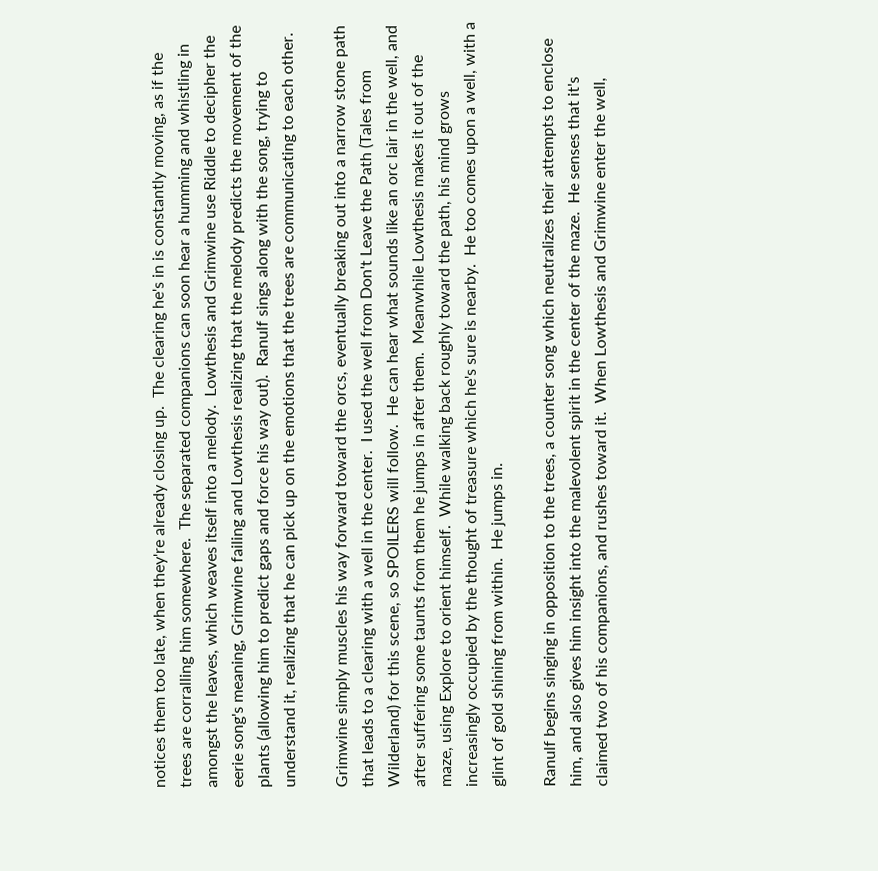notices them too late, when they're already closing up.  The clearing he's in is constantly moving, as if the trees are corralling him somewhere.  The separated companions can soon hear a humming and whistling in amongst the leaves, which weaves itself into a melody.  Lowthesis and Grimwine use Riddle to decipher the eerie song's meaning, Grimwine failing and Lowthesis realizing that the melody predicts the movement of the plants (allowing him to predict gaps and force his way out).  Ranulf sings along with the song, trying to understand it, realizing that he can pick up on the emotions that the trees are communicating to each other.

Grimwine simply muscles his way forward toward the orcs, eventually breaking out into a narrow stone path that leads to a clearing with a well in the center.  I used the well from Don't Leave the Path (Tales from Wilderland) for this scene, so SPOILERS will follow.  He can hear what sounds like an orc lair in the well, and after suffering some taunts from them he jumps in after them.  Meanwhile Lowthesis makes it out of the maze, using Explore to orient himself.  While walking back roughly toward the path, his mind grows increasingly occupied by the thought of treasure which he's sure is nearby.  He too comes upon a well, with a glint of gold shining from within.  He jumps in.

Ranulf begins singing in opposition to the trees, a counter song which neutralizes their attempts to enclose him, and also gives him insight into the malevolent spirit in the center of the maze.  He senses that it's claimed two of his companions, and rushes toward it.  When Lowthesis and Grimwine enter the well,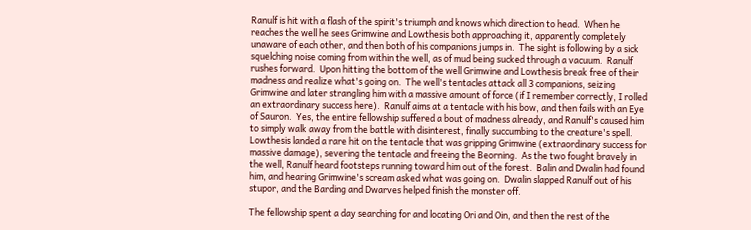Ranulf is hit with a flash of the spirit's triumph and knows which direction to head.  When he reaches the well he sees Grimwine and Lowthesis both approaching it, apparently completely unaware of each other, and then both of his companions jumps in.  The sight is following by a sick squelching noise coming from within the well, as of mud being sucked through a vacuum.  Ranulf rushes forward.  Upon hitting the bottom of the well Grimwine and Lowthesis break free of their madness and realize what's going on.  The well's tentacles attack all 3 companions, seizing Grimwine and later strangling him with a massive amount of force (if I remember correctly, I rolled an extraordinary success here).  Ranulf aims at a tentacle with his bow, and then fails with an Eye of Sauron.  Yes, the entire fellowship suffered a bout of madness already, and Ranulf's caused him to simply walk away from the battle with disinterest, finally succumbing to the creature's spell.  Lowthesis landed a rare hit on the tentacle that was gripping Grimwine (extraordinary success for massive damage), severing the tentacle and freeing the Beorning.  As the two fought bravely in the well, Ranulf heard footsteps running toward him out of the forest.  Balin and Dwalin had found him, and hearing Grimwine's scream asked what was going on.  Dwalin slapped Ranulf out of his stupor, and the Barding and Dwarves helped finish the monster off.

The fellowship spent a day searching for and locating Ori and Oin, and then the rest of the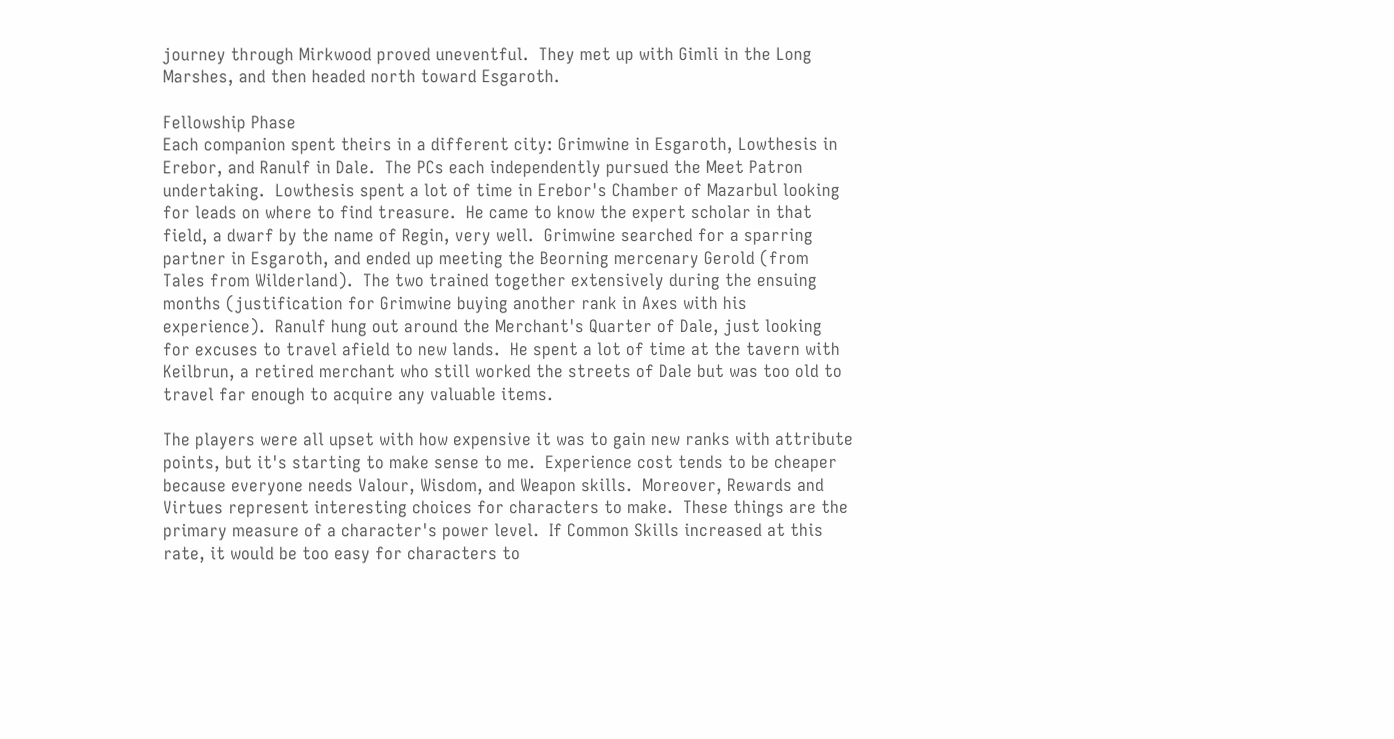journey through Mirkwood proved uneventful.  They met up with Gimli in the Long Marshes, and then headed north toward Esgaroth.

Fellowship Phase
Each companion spent theirs in a different city: Grimwine in Esgaroth, Lowthesis in Erebor, and Ranulf in Dale.  The PCs each independently pursued the Meet Patron undertaking.  Lowthesis spent a lot of time in Erebor's Chamber of Mazarbul looking for leads on where to find treasure.  He came to know the expert scholar in that field, a dwarf by the name of Regin, very well.  Grimwine searched for a sparring partner in Esgaroth, and ended up meeting the Beorning mercenary Gerold (from Tales from Wilderland).  The two trained together extensively during the ensuing months (justification for Grimwine buying another rank in Axes with his experience).  Ranulf hung out around the Merchant's Quarter of Dale, just looking for excuses to travel afield to new lands.  He spent a lot of time at the tavern with Keilbrun, a retired merchant who still worked the streets of Dale but was too old to travel far enough to acquire any valuable items.

The players were all upset with how expensive it was to gain new ranks with attribute points, but it's starting to make sense to me.  Experience cost tends to be cheaper because everyone needs Valour, Wisdom, and Weapon skills.  Moreover, Rewards and Virtues represent interesting choices for characters to make.  These things are the primary measure of a character's power level.  If Common Skills increased at this rate, it would be too easy for characters to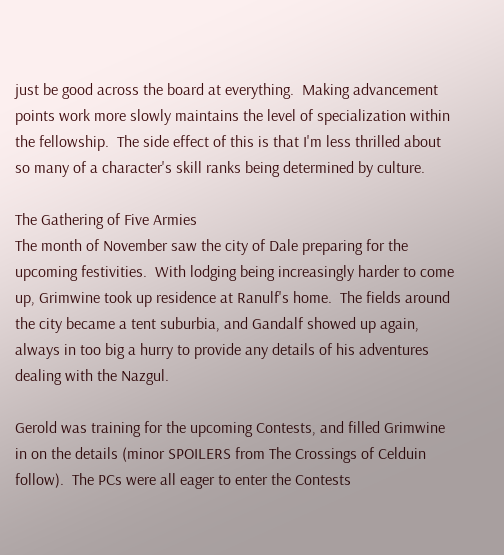just be good across the board at everything.  Making advancement points work more slowly maintains the level of specialization within the fellowship.  The side effect of this is that I'm less thrilled about so many of a character's skill ranks being determined by culture.

The Gathering of Five Armies
The month of November saw the city of Dale preparing for the upcoming festivities.  With lodging being increasingly harder to come up, Grimwine took up residence at Ranulf's home.  The fields around the city became a tent suburbia, and Gandalf showed up again, always in too big a hurry to provide any details of his adventures dealing with the Nazgul.

Gerold was training for the upcoming Contests, and filled Grimwine in on the details (minor SPOILERS from The Crossings of Celduin follow).  The PCs were all eager to enter the Contests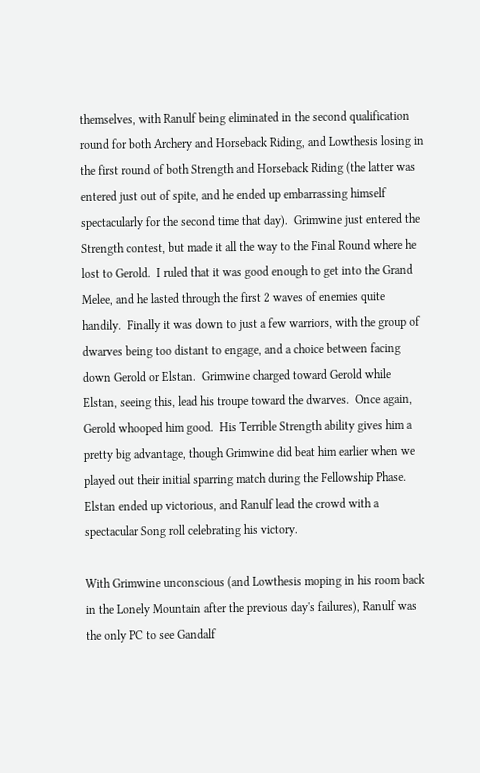themselves, with Ranulf being eliminated in the second qualification round for both Archery and Horseback Riding, and Lowthesis losing in the first round of both Strength and Horseback Riding (the latter was entered just out of spite, and he ended up embarrassing himself spectacularly for the second time that day).  Grimwine just entered the Strength contest, but made it all the way to the Final Round where he lost to Gerold.  I ruled that it was good enough to get into the Grand Melee, and he lasted through the first 2 waves of enemies quite handily.  Finally it was down to just a few warriors, with the group of dwarves being too distant to engage, and a choice between facing down Gerold or Elstan.  Grimwine charged toward Gerold while Elstan, seeing this, lead his troupe toward the dwarves.  Once again, Gerold whooped him good.  His Terrible Strength ability gives him a pretty big advantage, though Grimwine did beat him earlier when we played out their initial sparring match during the Fellowship Phase.  Elstan ended up victorious, and Ranulf lead the crowd with a spectacular Song roll celebrating his victory.

With Grimwine unconscious (and Lowthesis moping in his room back in the Lonely Mountain after the previous day's failures), Ranulf was the only PC to see Gandalf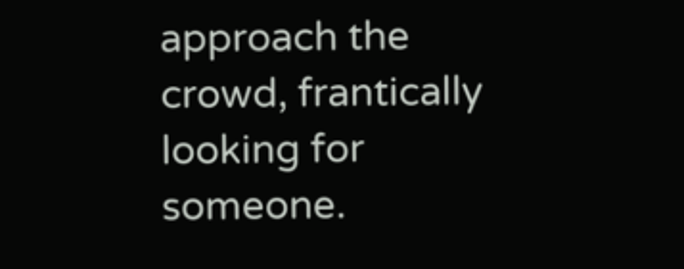approach the crowd, frantically looking for someone.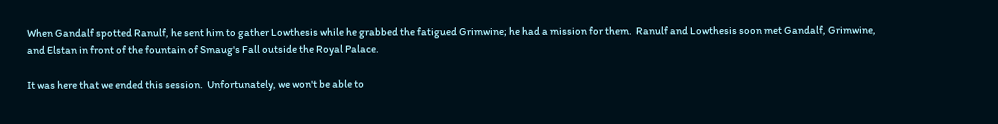When Gandalf spotted Ranulf, he sent him to gather Lowthesis while he grabbed the fatigued Grimwine; he had a mission for them.  Ranulf and Lowthesis soon met Gandalf, Grimwine, and Elstan in front of the fountain of Smaug's Fall outside the Royal Palace.

It was here that we ended this session.  Unfortunately, we won't be able to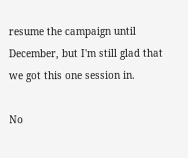resume the campaign until December, but I'm still glad that we got this one session in.

No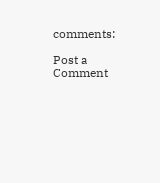comments:

Post a Comment